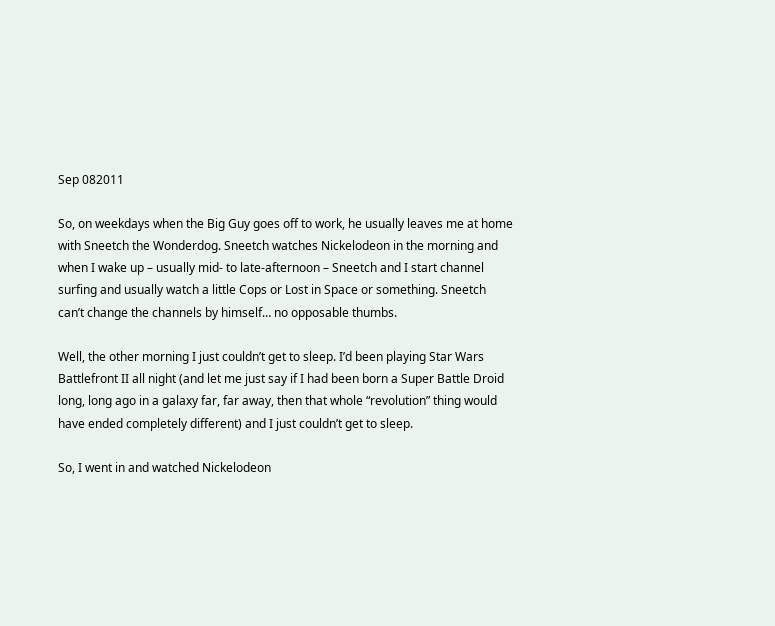Sep 082011

So, on weekdays when the Big Guy goes off to work, he usually leaves me at home with Sneetch the Wonderdog. Sneetch watches Nickelodeon in the morning and when I wake up – usually mid- to late-afternoon – Sneetch and I start channel surfing and usually watch a little Cops or Lost in Space or something. Sneetch can’t change the channels by himself… no opposable thumbs.

Well, the other morning I just couldn’t get to sleep. I’d been playing Star Wars Battlefront II all night (and let me just say if I had been born a Super Battle Droid long, long ago in a galaxy far, far away, then that whole “revolution” thing would have ended completely different) and I just couldn’t get to sleep.

So, I went in and watched Nickelodeon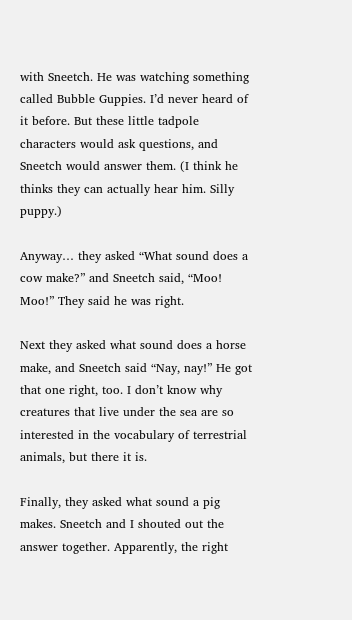with Sneetch. He was watching something called Bubble Guppies. I’d never heard of it before. But these little tadpole characters would ask questions, and Sneetch would answer them. (I think he thinks they can actually hear him. Silly puppy.)

Anyway… they asked “What sound does a cow make?” and Sneetch said, “Moo! Moo!” They said he was right.

Next they asked what sound does a horse make, and Sneetch said “Nay, nay!” He got that one right, too. I don’t know why creatures that live under the sea are so interested in the vocabulary of terrestrial animals, but there it is.

Finally, they asked what sound a pig makes. Sneetch and I shouted out the answer together. Apparently, the right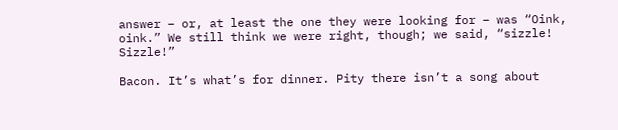answer – or, at least the one they were looking for – was “Oink, oink.” We still think we were right, though; we said, “sizzle! Sizzle!”

Bacon. It’s what’s for dinner. Pity there isn’t a song about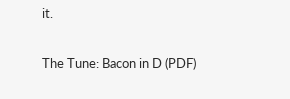it.

The Tune: Bacon in D (PDF)